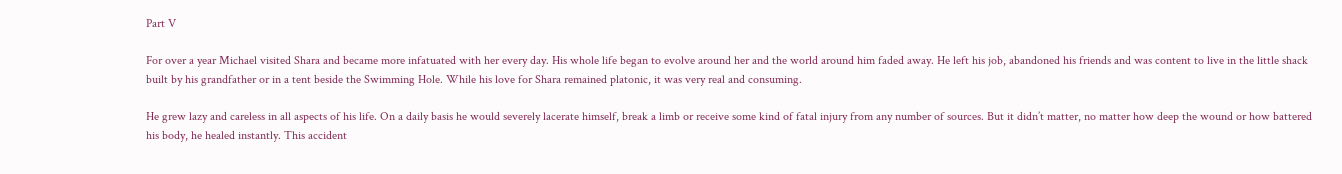Part V

For over a year Michael visited Shara and became more infatuated with her every day. His whole life began to evolve around her and the world around him faded away. He left his job, abandoned his friends and was content to live in the little shack built by his grandfather or in a tent beside the Swimming Hole. While his love for Shara remained platonic, it was very real and consuming.

He grew lazy and careless in all aspects of his life. On a daily basis he would severely lacerate himself, break a limb or receive some kind of fatal injury from any number of sources. But it didn’t matter, no matter how deep the wound or how battered his body, he healed instantly. This accident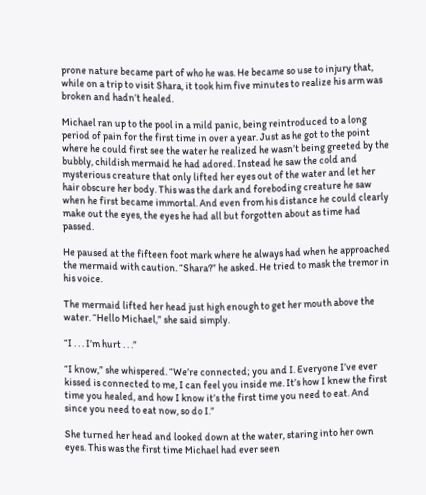prone nature became part of who he was. He became so use to injury that, while on a trip to visit Shara, it took him five minutes to realize his arm was broken and hadn’t healed.

Michael ran up to the pool in a mild panic, being reintroduced to a long period of pain for the first time in over a year. Just as he got to the point where he could first see the water he realized he wasn’t being greeted by the bubbly, childish mermaid he had adored. Instead he saw the cold and mysterious creature that only lifted her eyes out of the water and let her hair obscure her body. This was the dark and foreboding creature he saw when he first became immortal. And even from his distance he could clearly make out the eyes, the eyes he had all but forgotten about as time had passed.

He paused at the fifteen foot mark where he always had when he approached the mermaid with caution. “Shara?” he asked. He tried to mask the tremor in his voice.

The mermaid lifted her head just high enough to get her mouth above the water. “Hello Michael,” she said simply.

“I . . . I’m hurt . . .”

“I know,” she whispered. “We’re connected; you and I. Everyone I’ve ever kissed is connected to me, I can feel you inside me. It’s how I knew the first time you healed, and how I know it’s the first time you need to eat. And since you need to eat now, so do I.”

She turned her head and looked down at the water, staring into her own eyes. This was the first time Michael had ever seen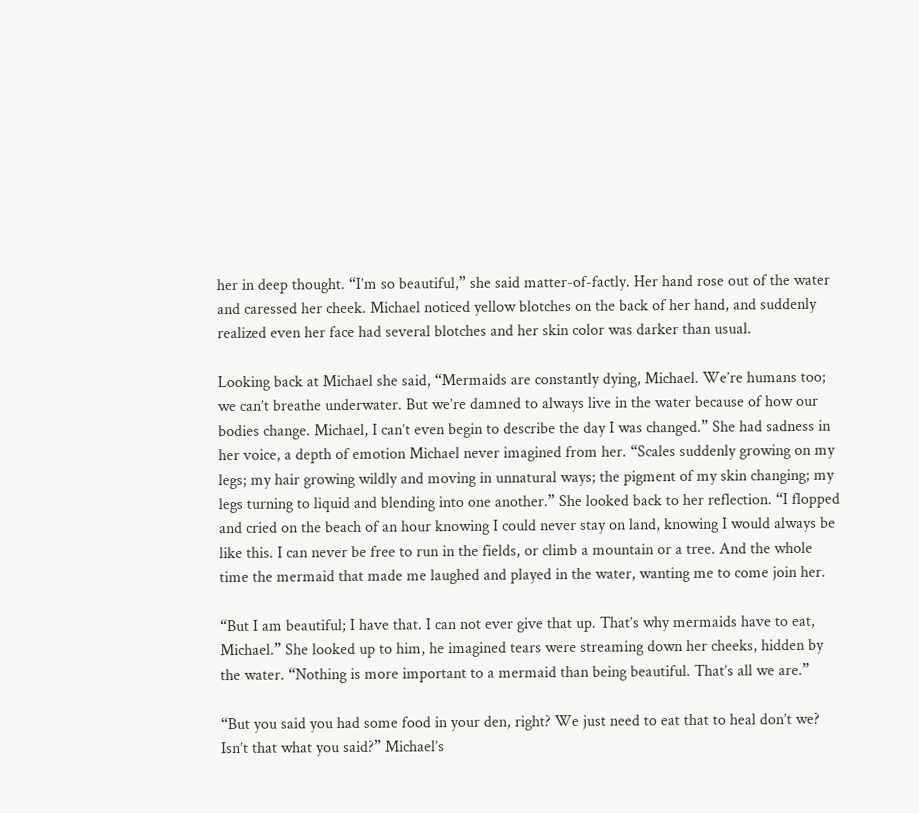her in deep thought. “I’m so beautiful,” she said matter-of-factly. Her hand rose out of the water and caressed her cheek. Michael noticed yellow blotches on the back of her hand, and suddenly realized even her face had several blotches and her skin color was darker than usual.

Looking back at Michael she said, “Mermaids are constantly dying, Michael. We’re humans too; we can’t breathe underwater. But we’re damned to always live in the water because of how our bodies change. Michael, I can’t even begin to describe the day I was changed.” She had sadness in her voice, a depth of emotion Michael never imagined from her. “Scales suddenly growing on my legs; my hair growing wildly and moving in unnatural ways; the pigment of my skin changing; my legs turning to liquid and blending into one another.” She looked back to her reflection. “I flopped and cried on the beach of an hour knowing I could never stay on land, knowing I would always be like this. I can never be free to run in the fields, or climb a mountain or a tree. And the whole time the mermaid that made me laughed and played in the water, wanting me to come join her.

“But I am beautiful; I have that. I can not ever give that up. That’s why mermaids have to eat, Michael.” She looked up to him, he imagined tears were streaming down her cheeks, hidden by the water. “Nothing is more important to a mermaid than being beautiful. That’s all we are.”

“But you said you had some food in your den, right? We just need to eat that to heal don’t we? Isn’t that what you said?” Michael’s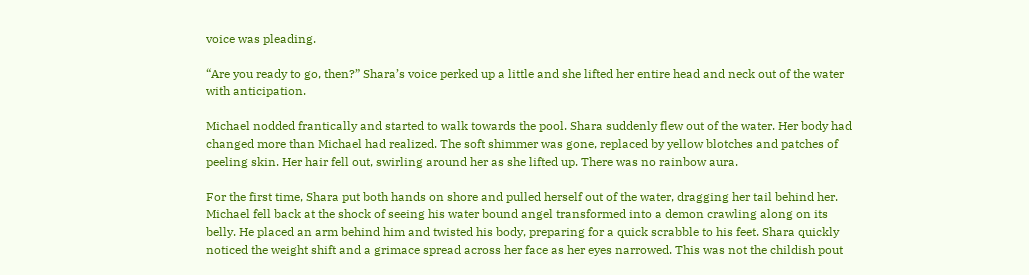voice was pleading.

“Are you ready to go, then?” Shara’s voice perked up a little and she lifted her entire head and neck out of the water with anticipation.

Michael nodded frantically and started to walk towards the pool. Shara suddenly flew out of the water. Her body had changed more than Michael had realized. The soft shimmer was gone, replaced by yellow blotches and patches of peeling skin. Her hair fell out, swirling around her as she lifted up. There was no rainbow aura.

For the first time, Shara put both hands on shore and pulled herself out of the water, dragging her tail behind her. Michael fell back at the shock of seeing his water bound angel transformed into a demon crawling along on its belly. He placed an arm behind him and twisted his body, preparing for a quick scrabble to his feet. Shara quickly noticed the weight shift and a grimace spread across her face as her eyes narrowed. This was not the childish pout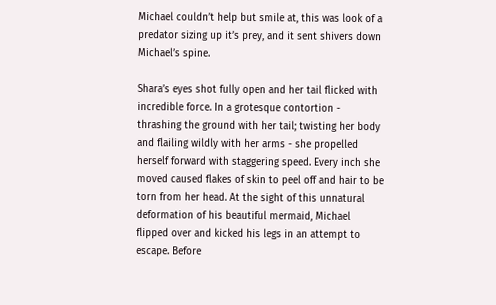Michael couldn’t help but smile at, this was look of a predator sizing up it’s prey, and it sent shivers down Michael’s spine.

Shara’s eyes shot fully open and her tail flicked with incredible force. In a grotesque contortion - thrashing the ground with her tail; twisting her body and flailing wildly with her arms - she propelled herself forward with staggering speed. Every inch she moved caused flakes of skin to peel off and hair to be torn from her head. At the sight of this unnatural deformation of his beautiful mermaid, Michael flipped over and kicked his legs in an attempt to escape. Before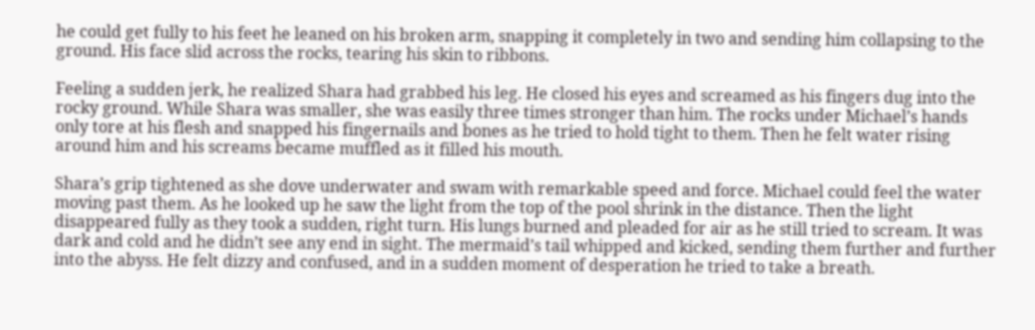he could get fully to his feet he leaned on his broken arm, snapping it completely in two and sending him collapsing to the ground. His face slid across the rocks, tearing his skin to ribbons.

Feeling a sudden jerk, he realized Shara had grabbed his leg. He closed his eyes and screamed as his fingers dug into the rocky ground. While Shara was smaller, she was easily three times stronger than him. The rocks under Michael’s hands only tore at his flesh and snapped his fingernails and bones as he tried to hold tight to them. Then he felt water rising around him and his screams became muffled as it filled his mouth.

Shara’s grip tightened as she dove underwater and swam with remarkable speed and force. Michael could feel the water moving past them. As he looked up he saw the light from the top of the pool shrink in the distance. Then the light disappeared fully as they took a sudden, right turn. His lungs burned and pleaded for air as he still tried to scream. It was dark and cold and he didn’t see any end in sight. The mermaid’s tail whipped and kicked, sending them further and further into the abyss. He felt dizzy and confused, and in a sudden moment of desperation he tried to take a breath.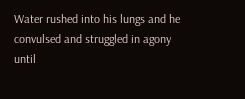Water rushed into his lungs and he convulsed and struggled in agony until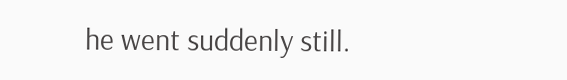he went suddenly still.